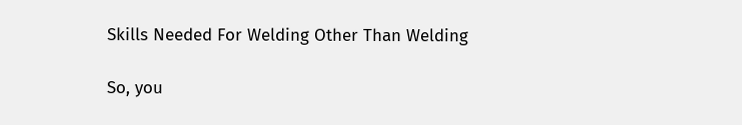Skills Needed For Welding Other Than Welding

So, you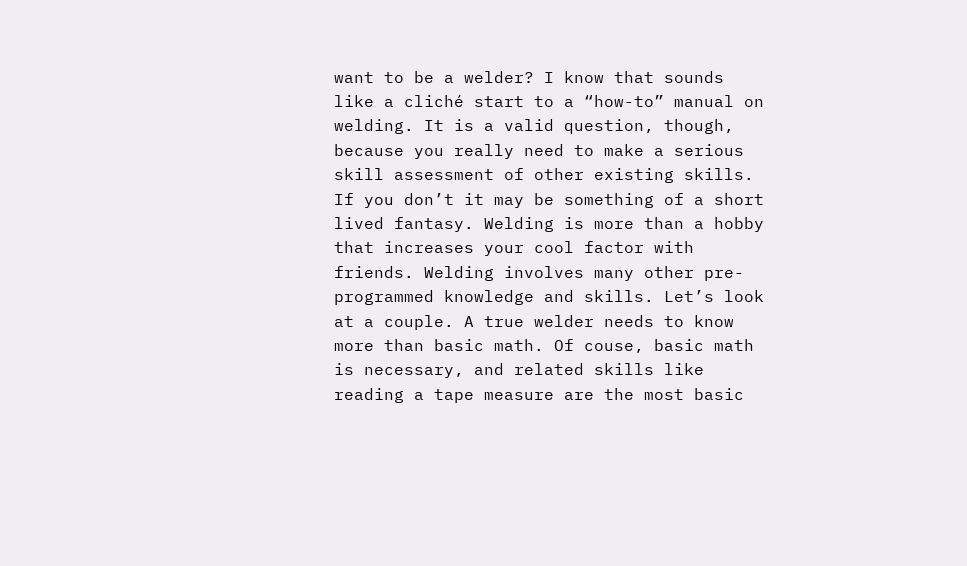want to be a welder? I know that sounds like a cliché start to a “how-to” manual on welding. It is a valid question, though, because you really need to make a serious skill assessment of other existing skills. If you don’t it may be something of a short lived fantasy. Welding is more than a hobby that increases your cool factor with friends. Welding involves many other pre-programmed knowledge and skills. Let’s look at a couple. A true welder needs to know more than basic math. Of couse, basic math is necessary, and related skills like reading a tape measure are the most basic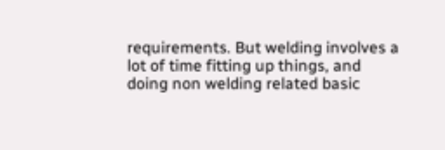requirements. But welding involves a lot of time fitting up things, and doing non welding related basic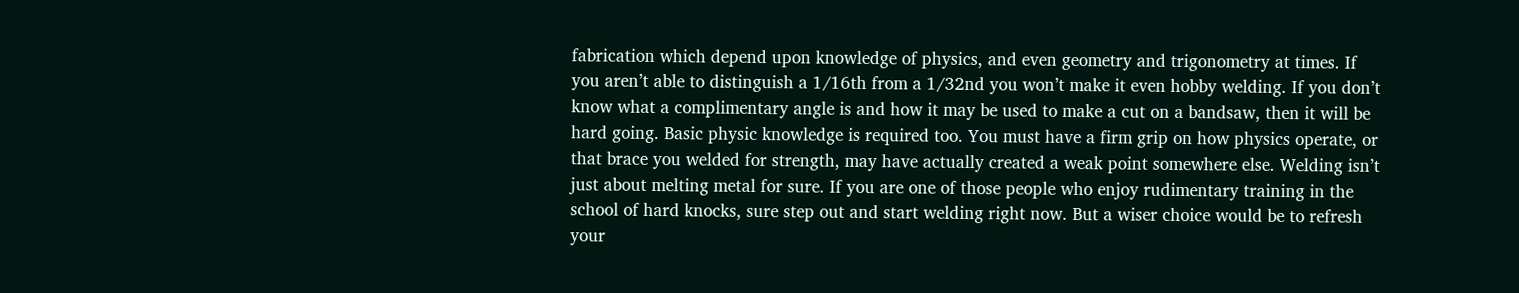fabrication which depend upon knowledge of physics, and even geometry and trigonometry at times. If you aren’t able to distinguish a 1/16th from a 1/32nd you won’t make it even hobby welding. If you don’t know what a complimentary angle is and how it may be used to make a cut on a bandsaw, then it will be hard going. Basic physic knowledge is required too. You must have a firm grip on how physics operate, or that brace you welded for strength, may have actually created a weak point somewhere else. Welding isn’t just about melting metal for sure. If you are one of those people who enjoy rudimentary training in the school of hard knocks, sure step out and start welding right now. But a wiser choice would be to refresh your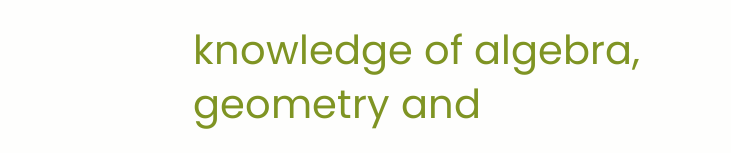knowledge of algebra, geometry and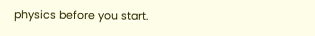physics before you start.